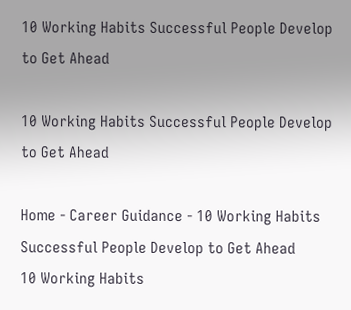10 Working Habits Successful People Develop to Get Ahead

10 Working Habits Successful People Develop to Get Ahead

Home - Career Guidance - 10 Working Habits Successful People Develop to Get Ahead
10 Working Habits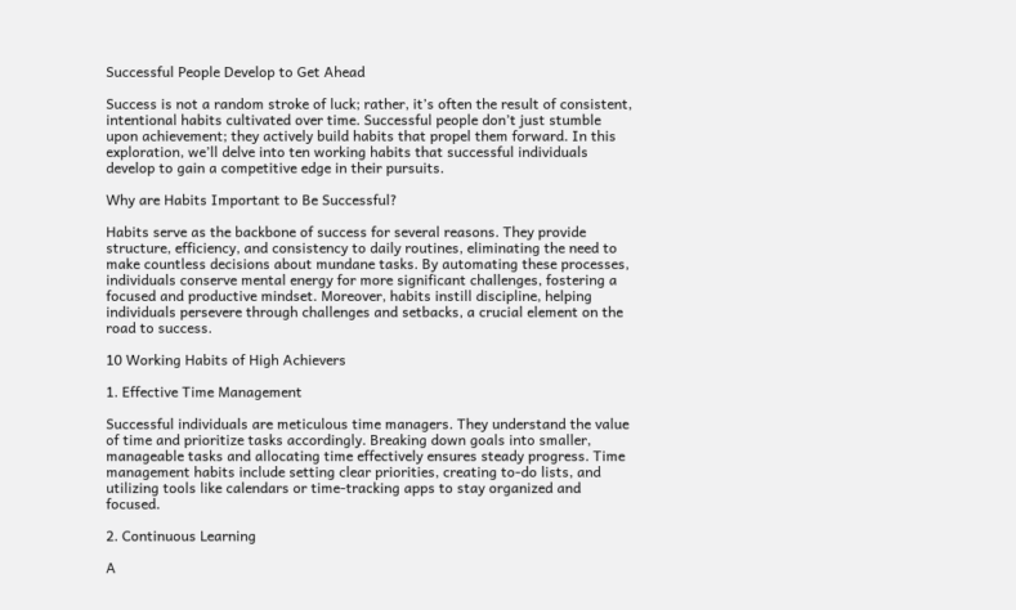Successful People Develop to Get Ahead

Success is not a random stroke of luck; rather, it’s often the result of consistent, intentional habits cultivated over time. Successful people don’t just stumble upon achievement; they actively build habits that propel them forward. In this exploration, we’ll delve into ten working habits that successful individuals develop to gain a competitive edge in their pursuits.

Why are Habits Important to Be Successful?

Habits serve as the backbone of success for several reasons. They provide structure, efficiency, and consistency to daily routines, eliminating the need to make countless decisions about mundane tasks. By automating these processes, individuals conserve mental energy for more significant challenges, fostering a focused and productive mindset. Moreover, habits instill discipline, helping individuals persevere through challenges and setbacks, a crucial element on the road to success.

10 Working Habits of High Achievers

1. Effective Time Management

Successful individuals are meticulous time managers. They understand the value of time and prioritize tasks accordingly. Breaking down goals into smaller, manageable tasks and allocating time effectively ensures steady progress. Time management habits include setting clear priorities, creating to-do lists, and utilizing tools like calendars or time-tracking apps to stay organized and focused.

2. Continuous Learning

A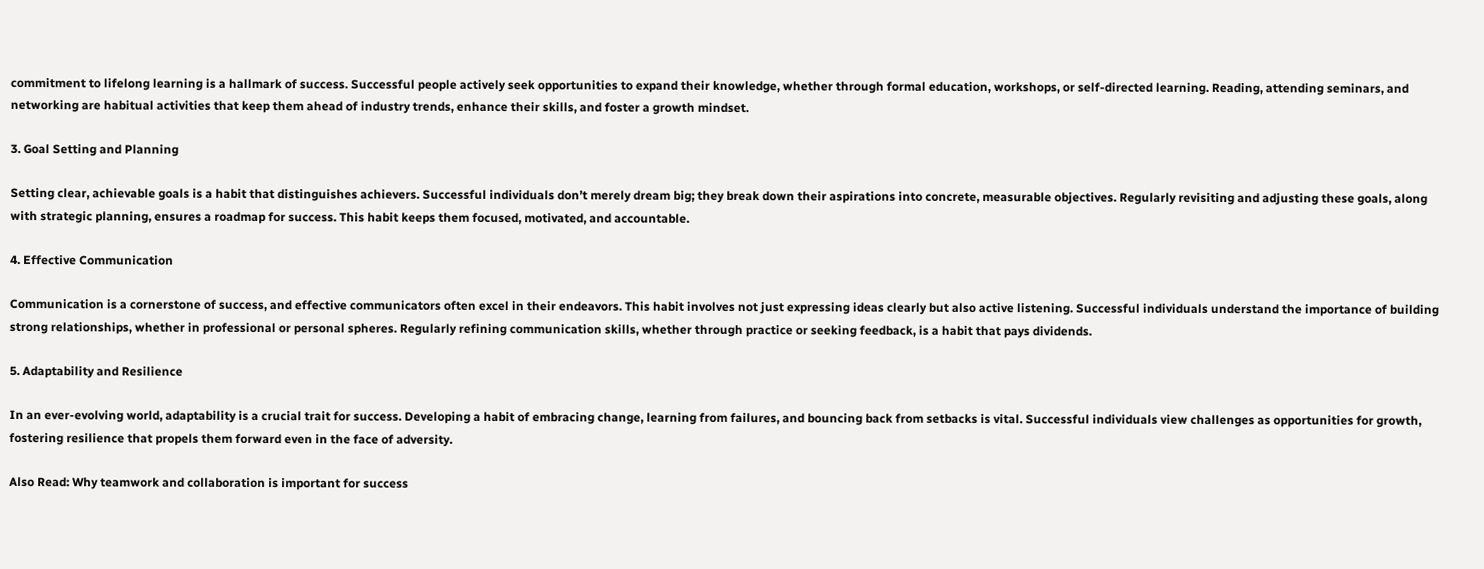commitment to lifelong learning is a hallmark of success. Successful people actively seek opportunities to expand their knowledge, whether through formal education, workshops, or self-directed learning. Reading, attending seminars, and networking are habitual activities that keep them ahead of industry trends, enhance their skills, and foster a growth mindset.

3. Goal Setting and Planning

Setting clear, achievable goals is a habit that distinguishes achievers. Successful individuals don’t merely dream big; they break down their aspirations into concrete, measurable objectives. Regularly revisiting and adjusting these goals, along with strategic planning, ensures a roadmap for success. This habit keeps them focused, motivated, and accountable.

4. Effective Communication

Communication is a cornerstone of success, and effective communicators often excel in their endeavors. This habit involves not just expressing ideas clearly but also active listening. Successful individuals understand the importance of building strong relationships, whether in professional or personal spheres. Regularly refining communication skills, whether through practice or seeking feedback, is a habit that pays dividends.

5. Adaptability and Resilience

In an ever-evolving world, adaptability is a crucial trait for success. Developing a habit of embracing change, learning from failures, and bouncing back from setbacks is vital. Successful individuals view challenges as opportunities for growth, fostering resilience that propels them forward even in the face of adversity.

Also Read: Why teamwork and collaboration is important for success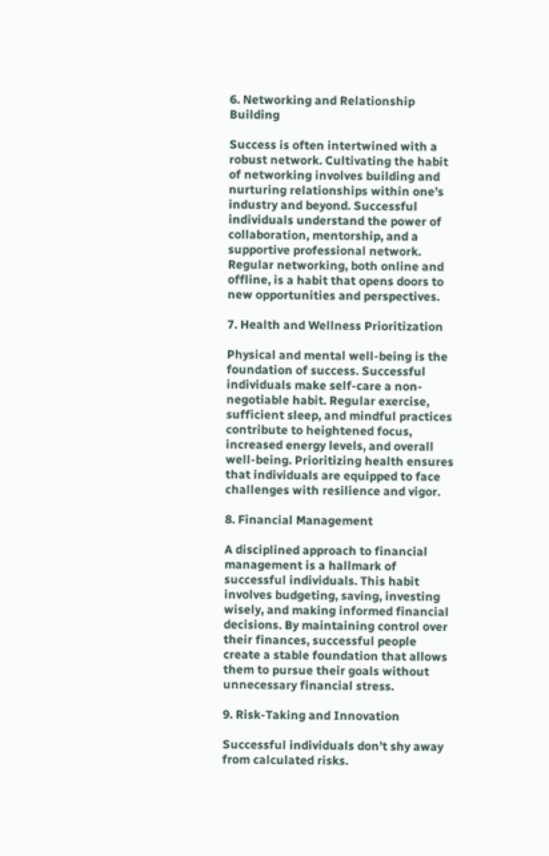6. Networking and Relationship Building

Success is often intertwined with a robust network. Cultivating the habit of networking involves building and nurturing relationships within one’s industry and beyond. Successful individuals understand the power of collaboration, mentorship, and a supportive professional network. Regular networking, both online and offline, is a habit that opens doors to new opportunities and perspectives.

7. Health and Wellness Prioritization

Physical and mental well-being is the foundation of success. Successful individuals make self-care a non-negotiable habit. Regular exercise, sufficient sleep, and mindful practices contribute to heightened focus, increased energy levels, and overall well-being. Prioritizing health ensures that individuals are equipped to face challenges with resilience and vigor.

8. Financial Management

A disciplined approach to financial management is a hallmark of successful individuals. This habit involves budgeting, saving, investing wisely, and making informed financial decisions. By maintaining control over their finances, successful people create a stable foundation that allows them to pursue their goals without unnecessary financial stress.

9. Risk-Taking and Innovation

Successful individuals don’t shy away from calculated risks.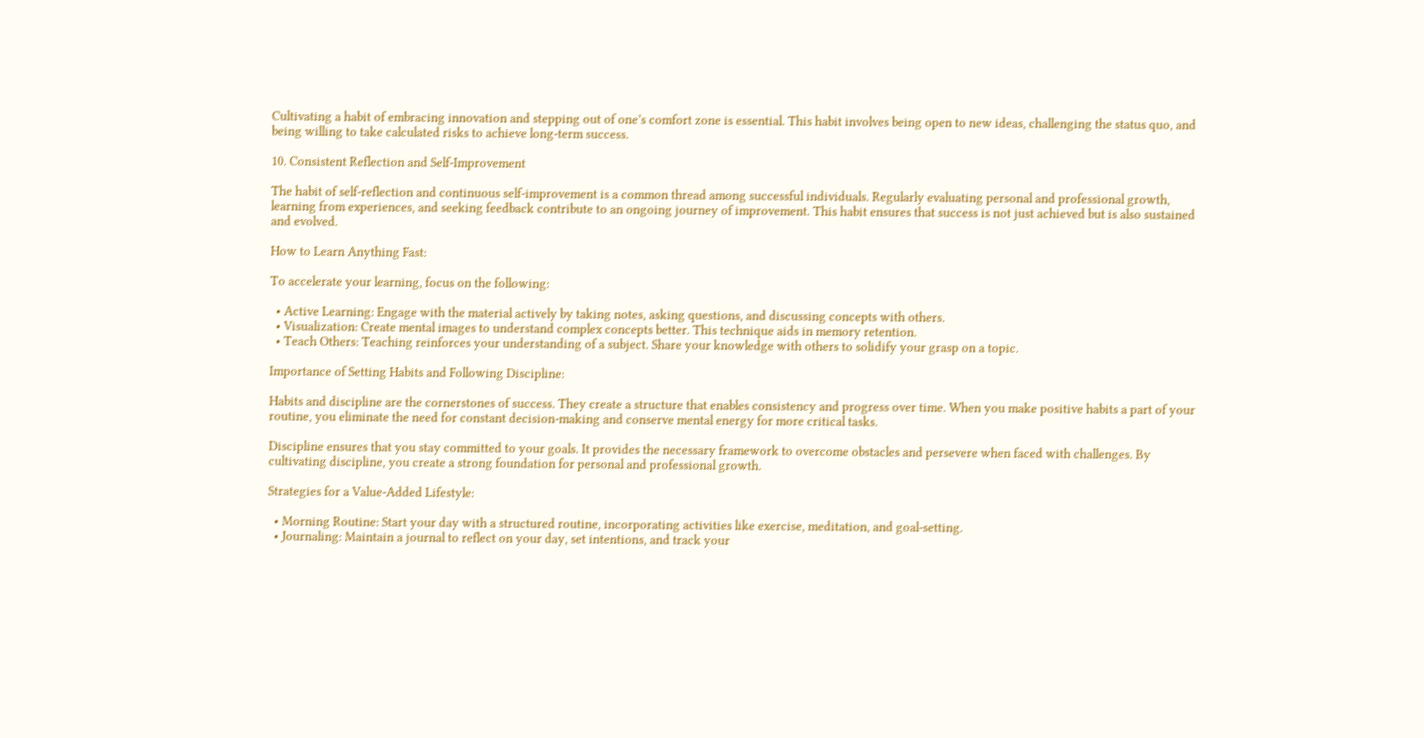Cultivating a habit of embracing innovation and stepping out of one’s comfort zone is essential. This habit involves being open to new ideas, challenging the status quo, and being willing to take calculated risks to achieve long-term success.

10. Consistent Reflection and Self-Improvement

The habit of self-reflection and continuous self-improvement is a common thread among successful individuals. Regularly evaluating personal and professional growth, learning from experiences, and seeking feedback contribute to an ongoing journey of improvement. This habit ensures that success is not just achieved but is also sustained and evolved.

How to Learn Anything Fast:

To accelerate your learning, focus on the following:

  • Active Learning: Engage with the material actively by taking notes, asking questions, and discussing concepts with others.
  • Visualization: Create mental images to understand complex concepts better. This technique aids in memory retention.
  • Teach Others: Teaching reinforces your understanding of a subject. Share your knowledge with others to solidify your grasp on a topic.

Importance of Setting Habits and Following Discipline:

Habits and discipline are the cornerstones of success. They create a structure that enables consistency and progress over time. When you make positive habits a part of your routine, you eliminate the need for constant decision-making and conserve mental energy for more critical tasks.

Discipline ensures that you stay committed to your goals. It provides the necessary framework to overcome obstacles and persevere when faced with challenges. By cultivating discipline, you create a strong foundation for personal and professional growth.

Strategies for a Value-Added Lifestyle:

  • Morning Routine: Start your day with a structured routine, incorporating activities like exercise, meditation, and goal-setting.
  • Journaling: Maintain a journal to reflect on your day, set intentions, and track your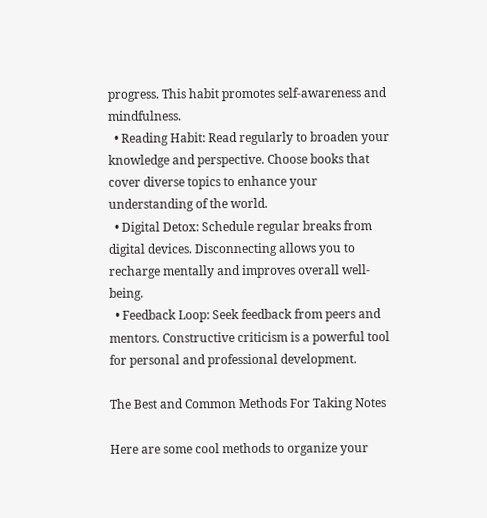progress. This habit promotes self-awareness and mindfulness.
  • Reading Habit: Read regularly to broaden your knowledge and perspective. Choose books that cover diverse topics to enhance your understanding of the world.
  • Digital Detox: Schedule regular breaks from digital devices. Disconnecting allows you to recharge mentally and improves overall well-being.
  • Feedback Loop: Seek feedback from peers and mentors. Constructive criticism is a powerful tool for personal and professional development.

The Best and Common Methods For Taking Notes

Here are some cool methods to organize your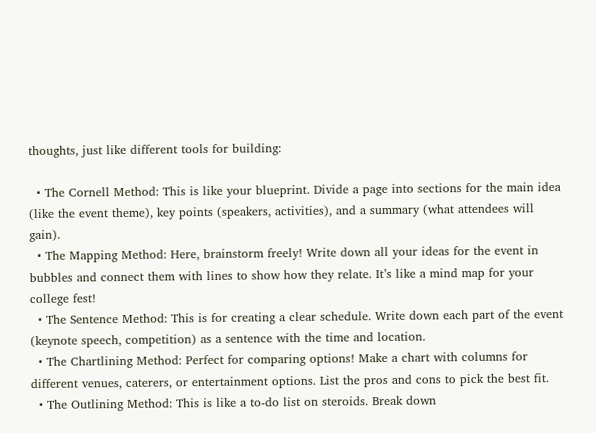thoughts, just like different tools for building:

  • The Cornell Method: This is like your blueprint. Divide a page into sections for the main idea (like the event theme), key points (speakers, activities), and a summary (what attendees will gain).
  • The Mapping Method: Here, brainstorm freely! Write down all your ideas for the event in bubbles and connect them with lines to show how they relate. It’s like a mind map for your college fest!
  • The Sentence Method: This is for creating a clear schedule. Write down each part of the event (keynote speech, competition) as a sentence with the time and location.
  • The Chartlining Method: Perfect for comparing options! Make a chart with columns for different venues, caterers, or entertainment options. List the pros and cons to pick the best fit.
  • The Outlining Method: This is like a to-do list on steroids. Break down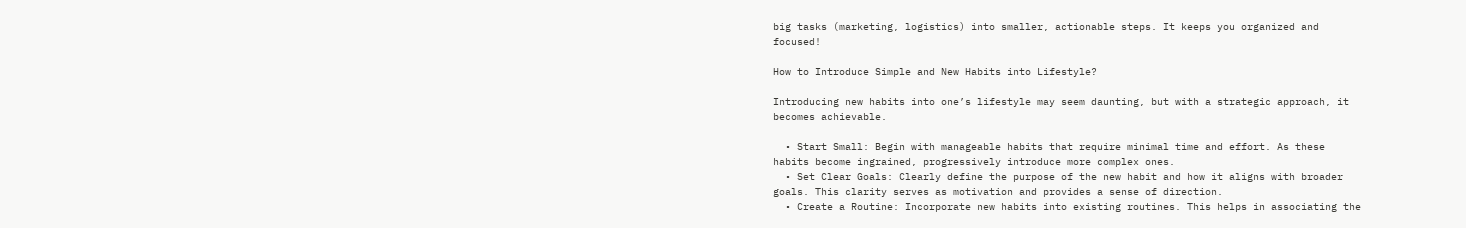big tasks (marketing, logistics) into smaller, actionable steps. It keeps you organized and focused!

How to Introduce Simple and New Habits into Lifestyle?

Introducing new habits into one’s lifestyle may seem daunting, but with a strategic approach, it becomes achievable.

  • Start Small: Begin with manageable habits that require minimal time and effort. As these habits become ingrained, progressively introduce more complex ones.
  • Set Clear Goals: Clearly define the purpose of the new habit and how it aligns with broader goals. This clarity serves as motivation and provides a sense of direction.
  • Create a Routine: Incorporate new habits into existing routines. This helps in associating the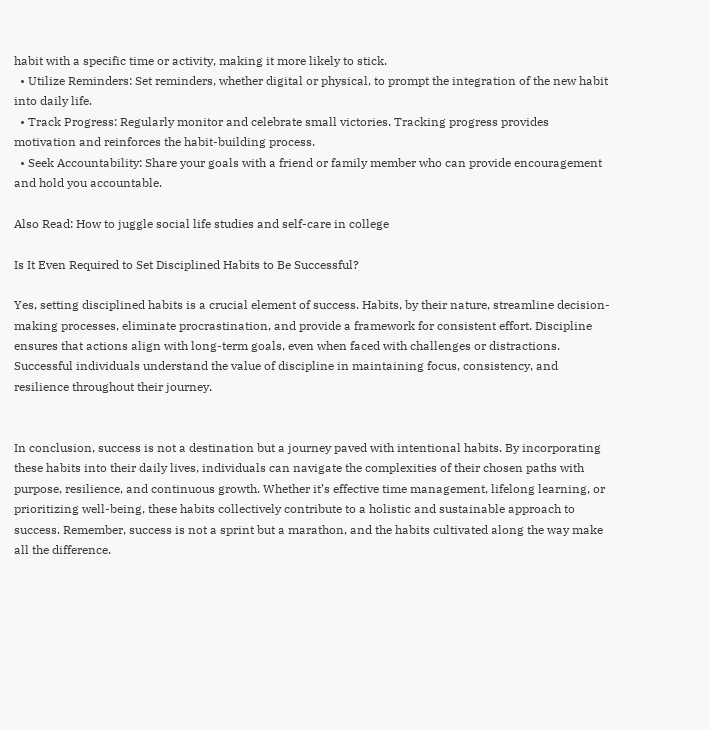habit with a specific time or activity, making it more likely to stick.
  • Utilize Reminders: Set reminders, whether digital or physical, to prompt the integration of the new habit into daily life.
  • Track Progress: Regularly monitor and celebrate small victories. Tracking progress provides motivation and reinforces the habit-building process.
  • Seek Accountability: Share your goals with a friend or family member who can provide encouragement and hold you accountable.

Also Read: How to juggle social life studies and self-care in college

Is It Even Required to Set Disciplined Habits to Be Successful?

Yes, setting disciplined habits is a crucial element of success. Habits, by their nature, streamline decision-making processes, eliminate procrastination, and provide a framework for consistent effort. Discipline ensures that actions align with long-term goals, even when faced with challenges or distractions. Successful individuals understand the value of discipline in maintaining focus, consistency, and resilience throughout their journey.


In conclusion, success is not a destination but a journey paved with intentional habits. By incorporating these habits into their daily lives, individuals can navigate the complexities of their chosen paths with purpose, resilience, and continuous growth. Whether it’s effective time management, lifelong learning, or prioritizing well-being, these habits collectively contribute to a holistic and sustainable approach to success. Remember, success is not a sprint but a marathon, and the habits cultivated along the way make all the difference.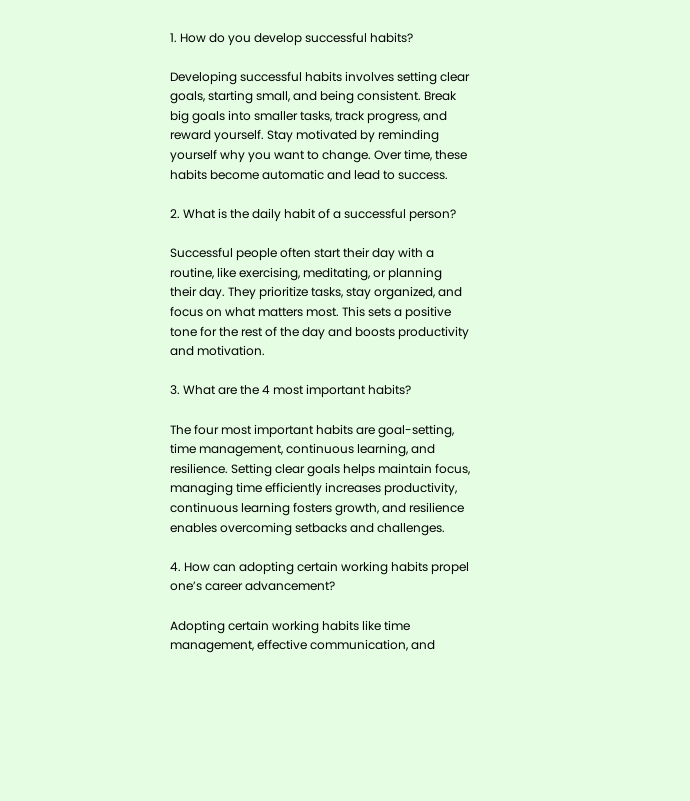1. How do you develop successful habits?

Developing successful habits involves setting clear goals, starting small, and being consistent. Break big goals into smaller tasks, track progress, and reward yourself. Stay motivated by reminding yourself why you want to change. Over time, these habits become automatic and lead to success.

2. What is the daily habit of a successful person?

Successful people often start their day with a routine, like exercising, meditating, or planning their day. They prioritize tasks, stay organized, and focus on what matters most. This sets a positive tone for the rest of the day and boosts productivity and motivation.

3. What are the 4 most important habits?

The four most important habits are goal-setting, time management, continuous learning, and resilience. Setting clear goals helps maintain focus, managing time efficiently increases productivity, continuous learning fosters growth, and resilience enables overcoming setbacks and challenges.

4. How can adopting certain working habits propel one’s career advancement?

Adopting certain working habits like time management, effective communication, and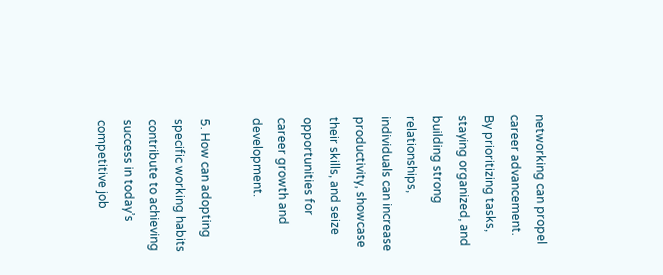networking can propel career advancement. By prioritizing tasks, staying organized, and building strong relationships, individuals can increase productivity, showcase their skills, and seize opportunities for career growth and development.

5. How can adopting specific working habits contribute to achieving success in today’s competitive job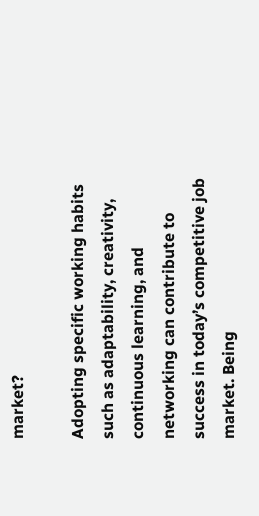market?

Adopting specific working habits such as adaptability, creativity, continuous learning, and networking can contribute to success in today’s competitive job market. Being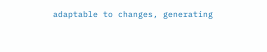adaptable to changes, generating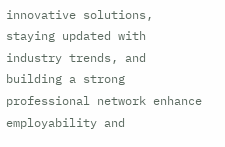innovative solutions, staying updated with industry trends, and building a strong professional network enhance employability and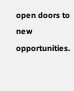open doors to new opportunities.